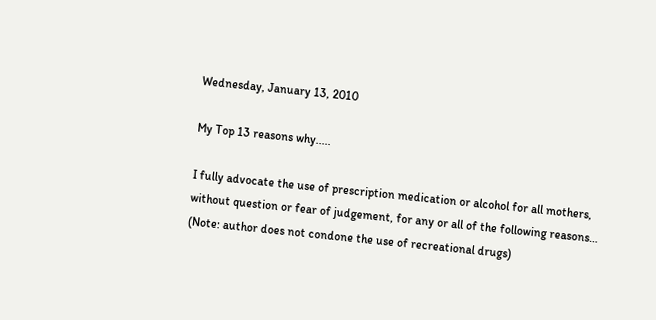Wednesday, January 13, 2010

My Top 13 reasons why.....

I fully advocate the use of prescription medication or alcohol for all mothers, without question or fear of judgement, for any or all of the following reasons… (Note: author does not condone the use of recreational drugs)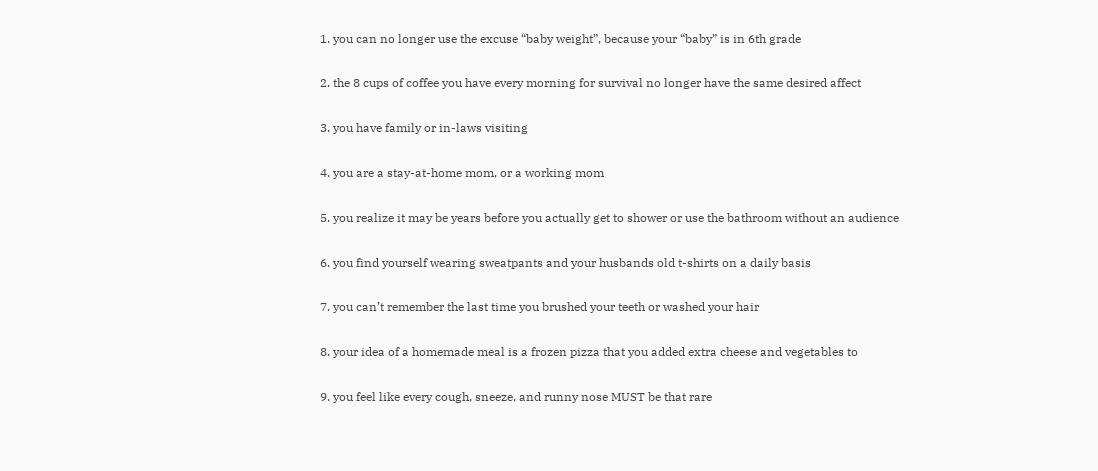1. you can no longer use the excuse “baby weight”, because your “baby” is in 6th grade

2. the 8 cups of coffee you have every morning for survival no longer have the same desired affect

3. you have family or in-laws visiting

4. you are a stay-at-home mom, or a working mom

5. you realize it may be years before you actually get to shower or use the bathroom without an audience

6. you find yourself wearing sweatpants and your husbands old t-shirts on a daily basis

7. you can’t remember the last time you brushed your teeth or washed your hair

8. your idea of a homemade meal is a frozen pizza that you added extra cheese and vegetables to

9. you feel like every cough, sneeze, and runny nose MUST be that rare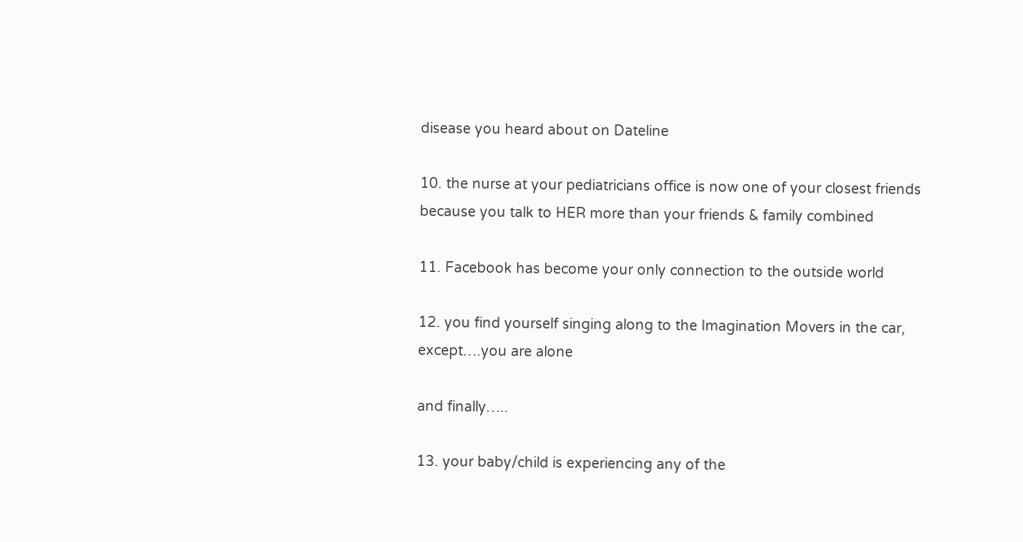disease you heard about on Dateline

10. the nurse at your pediatricians office is now one of your closest friends because you talk to HER more than your friends & family combined

11. Facebook has become your only connection to the outside world

12. you find yourself singing along to the Imagination Movers in the car, except….you are alone

and finally…..

13. your baby/child is experiencing any of the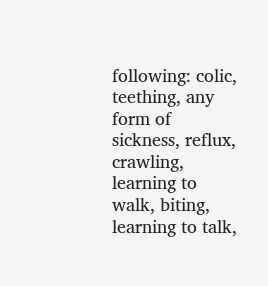following: colic, teething, any form of sickness, reflux, crawling, learning to walk, biting, learning to talk,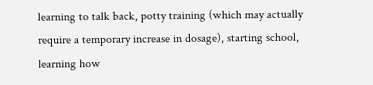learning to talk back, potty training (which may actually require a temporary increase in dosage), starting school, learning how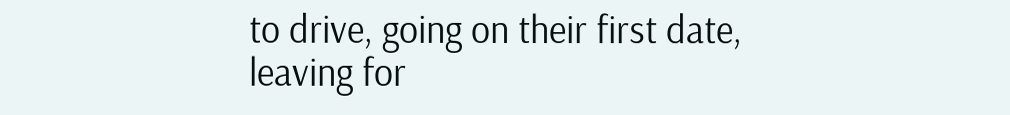to drive, going on their first date, leaving for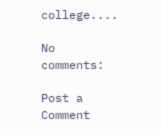college....

No comments:

Post a Comment